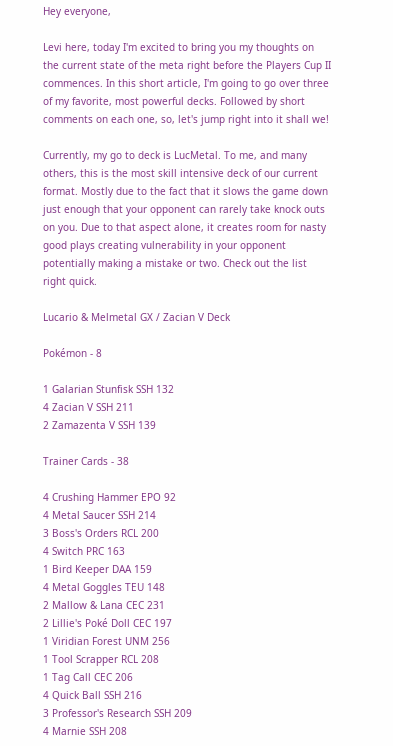Hey everyone,

Levi here, today I'm excited to bring you my thoughts on the current state of the meta right before the Players Cup II commences. In this short article, I'm going to go over three of my favorite, most powerful decks. Followed by short comments on each one, so, let's jump right into it shall we!

Currently, my go to deck is LucMetal. To me, and many others, this is the most skill intensive deck of our current format. Mostly due to the fact that it slows the game down just enough that your opponent can rarely take knock outs on you. Due to that aspect alone, it creates room for nasty good plays creating vulnerability in your opponent potentially making a mistake or two. Check out the list right quick.

Lucario & Melmetal GX / Zacian V Deck

Pokémon - 8

1 Galarian Stunfisk SSH 132
4 Zacian V SSH 211
2 Zamazenta V SSH 139

Trainer Cards - 38

4 Crushing Hammer EPO 92
4 Metal Saucer SSH 214
3 Boss's Orders RCL 200
4 Switch PRC 163
1 Bird Keeper DAA 159
4 Metal Goggles TEU 148
2 Mallow & Lana CEC 231
2 Lillie's Poké Doll CEC 197
1 Viridian Forest UNM 256
1 Tool Scrapper RCL 208
1 Tag Call CEC 206
4 Quick Ball SSH 216
3 Professor's Research SSH 209
4 Marnie SSH 208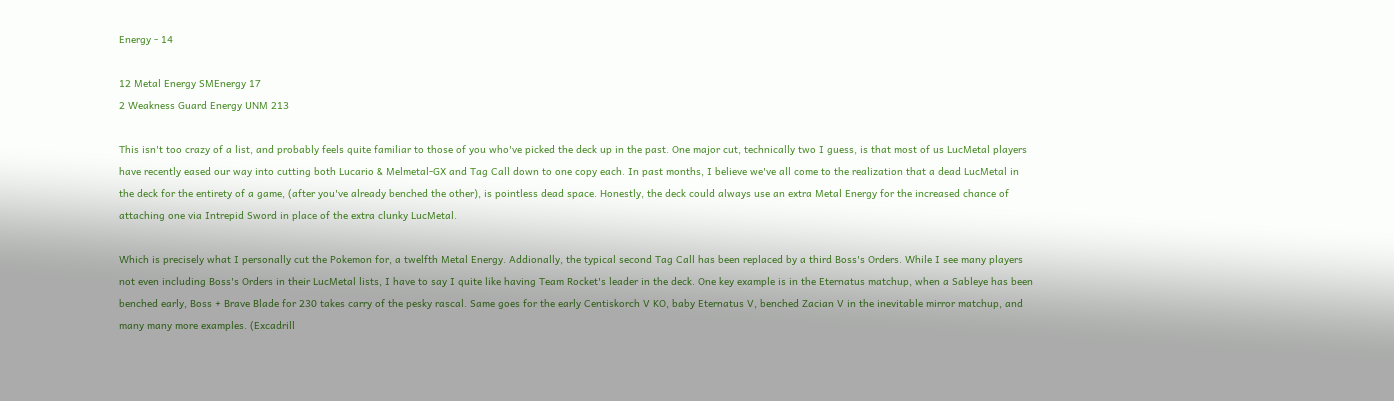Energy - 14

12 Metal Energy SMEnergy 17
2 Weakness Guard Energy UNM 213

This isn't too crazy of a list, and probably feels quite familiar to those of you who've picked the deck up in the past. One major cut, technically two I guess, is that most of us LucMetal players have recently eased our way into cutting both Lucario & Melmetal-GX and Tag Call down to one copy each. In past months, I believe we've all come to the realization that a dead LucMetal in the deck for the entirety of a game, (after you've already benched the other), is pointless dead space. Honestly, the deck could always use an extra Metal Energy for the increased chance of attaching one via Intrepid Sword in place of the extra clunky LucMetal.

Which is precisely what I personally cut the Pokemon for, a twelfth Metal Energy. Addionally, the typical second Tag Call has been replaced by a third Boss's Orders. While I see many players not even including Boss's Orders in their LucMetal lists, I have to say I quite like having Team Rocket's leader in the deck. One key example is in the Eternatus matchup, when a Sableye has been benched early, Boss + Brave Blade for 230 takes carry of the pesky rascal. Same goes for the early Centiskorch V KO, baby Eternatus V, benched Zacian V in the inevitable mirror matchup, and many many more examples. (Excadrill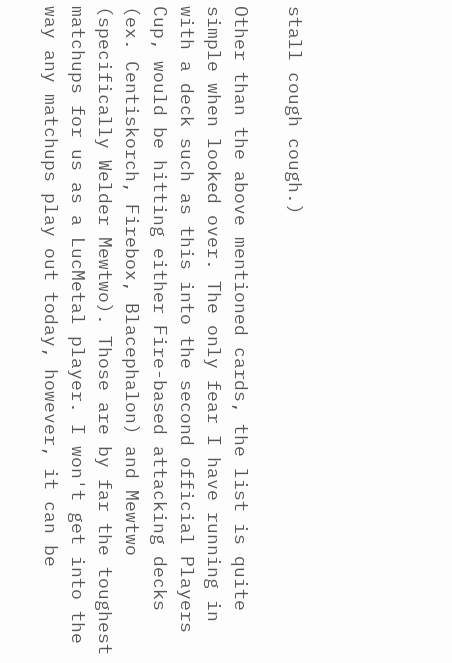stall cough cough.)

Other than the above mentioned cards, the list is quite simple when looked over. The only fear I have running in with a deck such as this into the second official Players Cup, would be hitting either Fire-based attacking decks (ex. Centiskorch, Firebox, Blacephalon) and Mewtwo (specifically Welder Mewtwo). Those are by far the toughest matchups for us as a LucMetal player. I won't get into the way any matchups play out today, however, it can be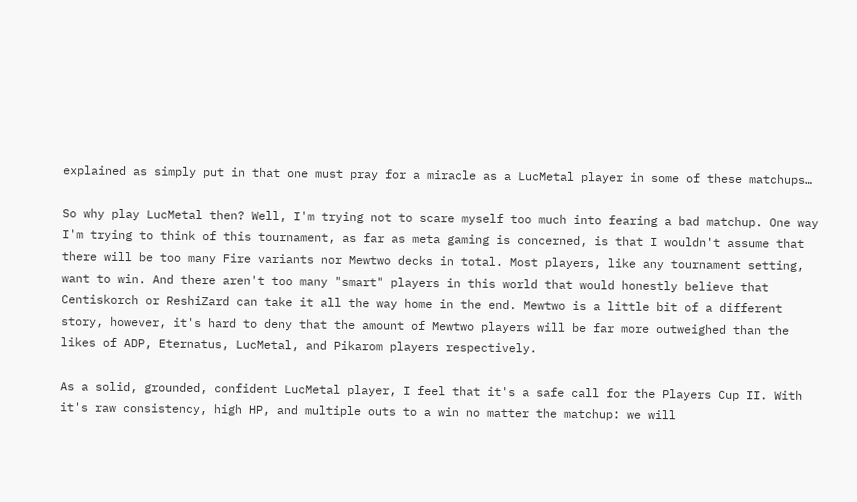explained as simply put in that one must pray for a miracle as a LucMetal player in some of these matchups…

So why play LucMetal then? Well, I'm trying not to scare myself too much into fearing a bad matchup. One way I'm trying to think of this tournament, as far as meta gaming is concerned, is that I wouldn't assume that there will be too many Fire variants nor Mewtwo decks in total. Most players, like any tournament setting, want to win. And there aren't too many "smart" players in this world that would honestly believe that Centiskorch or ReshiZard can take it all the way home in the end. Mewtwo is a little bit of a different story, however, it's hard to deny that the amount of Mewtwo players will be far more outweighed than the likes of ADP, Eternatus, LucMetal, and Pikarom players respectively.

As a solid, grounded, confident LucMetal player, I feel that it's a safe call for the Players Cup II. With it's raw consistency, high HP, and multiple outs to a win no matter the matchup: we will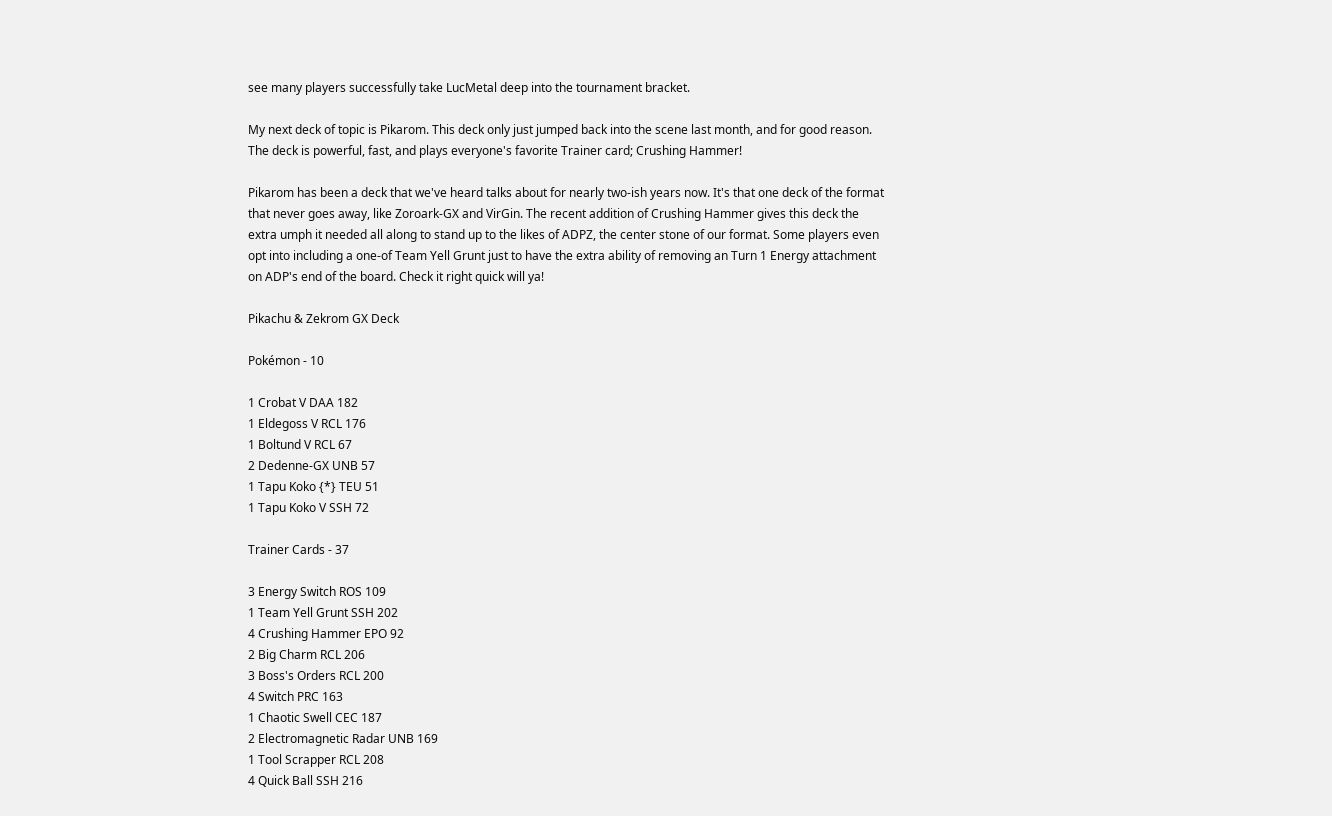see many players successfully take LucMetal deep into the tournament bracket.

My next deck of topic is Pikarom. This deck only just jumped back into the scene last month, and for good reason. The deck is powerful, fast, and plays everyone's favorite Trainer card; Crushing Hammer!

Pikarom has been a deck that we've heard talks about for nearly two-ish years now. It's that one deck of the format that never goes away, like Zoroark-GX and VirGin. The recent addition of Crushing Hammer gives this deck the extra umph it needed all along to stand up to the likes of ADPZ, the center stone of our format. Some players even opt into including a one-of Team Yell Grunt just to have the extra ability of removing an Turn 1 Energy attachment on ADP's end of the board. Check it right quick will ya!

Pikachu & Zekrom GX Deck

Pokémon - 10

1 Crobat V DAA 182
1 Eldegoss V RCL 176
1 Boltund V RCL 67
2 Dedenne-GX UNB 57
1 Tapu Koko {*} TEU 51
1 Tapu Koko V SSH 72

Trainer Cards - 37

3 Energy Switch ROS 109
1 Team Yell Grunt SSH 202
4 Crushing Hammer EPO 92
2 Big Charm RCL 206
3 Boss's Orders RCL 200
4 Switch PRC 163
1 Chaotic Swell CEC 187
2 Electromagnetic Radar UNB 169
1 Tool Scrapper RCL 208
4 Quick Ball SSH 216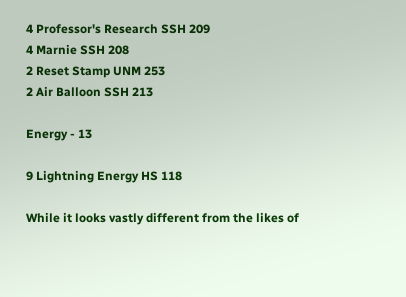4 Professor's Research SSH 209
4 Marnie SSH 208
2 Reset Stamp UNM 253
2 Air Balloon SSH 213

Energy - 13

9 Lightning Energy HS 118

While it looks vastly different from the likes of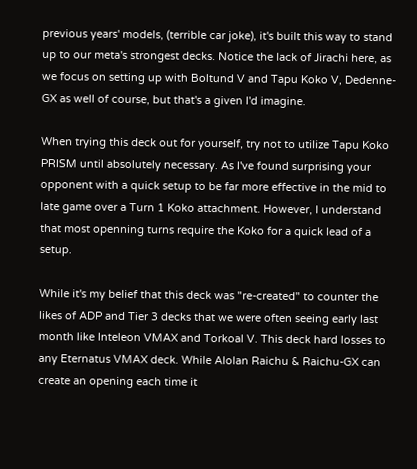previous years' models, (terrible car joke), it's built this way to stand up to our meta's strongest decks. Notice the lack of Jirachi here, as we focus on setting up with Boltund V and Tapu Koko V, Dedenne-GX as well of course, but that's a given I'd imagine.

When trying this deck out for yourself, try not to utilize Tapu Koko PRISM until absolutely necessary. As I've found surprising your opponent with a quick setup to be far more effective in the mid to late game over a Turn 1 Koko attachment. However, I understand that most openning turns require the Koko for a quick lead of a setup.

While it's my belief that this deck was "re-created" to counter the likes of ADP and Tier 3 decks that we were often seeing early last month like Inteleon VMAX and Torkoal V. This deck hard losses to any Eternatus VMAX deck. While Alolan Raichu & Raichu-GX can create an opening each time it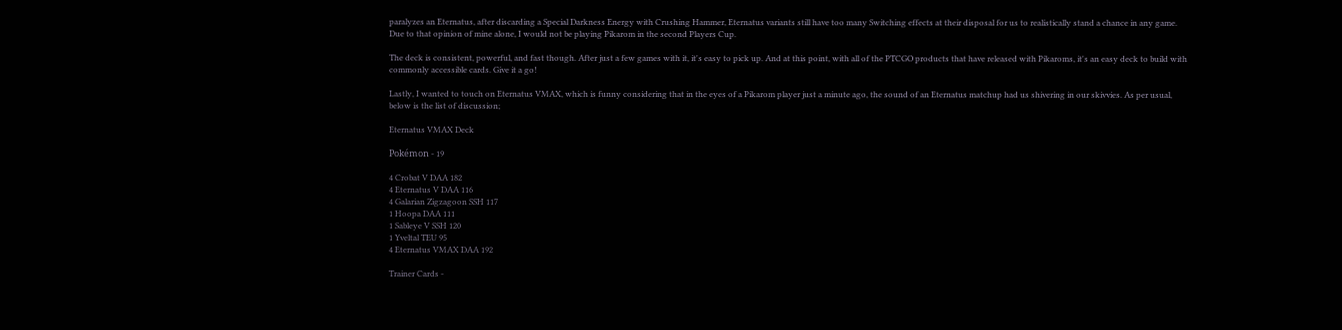paralyzes an Eternatus, after discarding a Special Darkness Energy with Crushing Hammer, Eternatus variants still have too many Switching effects at their disposal for us to realistically stand a chance in any game. Due to that opinion of mine alone, I would not be playing Pikarom in the second Players Cup.

The deck is consistent, powerful, and fast though. After just a few games with it, it's easy to pick up. And at this point, with all of the PTCGO products that have released with Pikaroms, it's an easy deck to build with commonly accessible cards. Give it a go!

Lastly, I wanted to touch on Eternatus VMAX, which is funny considering that in the eyes of a Pikarom player just a minute ago, the sound of an Eternatus matchup had us shivering in our skivvies. As per usual, below is the list of discussion;

Eternatus VMAX Deck

Pokémon - 19

4 Crobat V DAA 182
4 Eternatus V DAA 116
4 Galarian Zigzagoon SSH 117
1 Hoopa DAA 111
1 Sableye V SSH 120
1 Yveltal TEU 95
4 Eternatus VMAX DAA 192

Trainer Cards -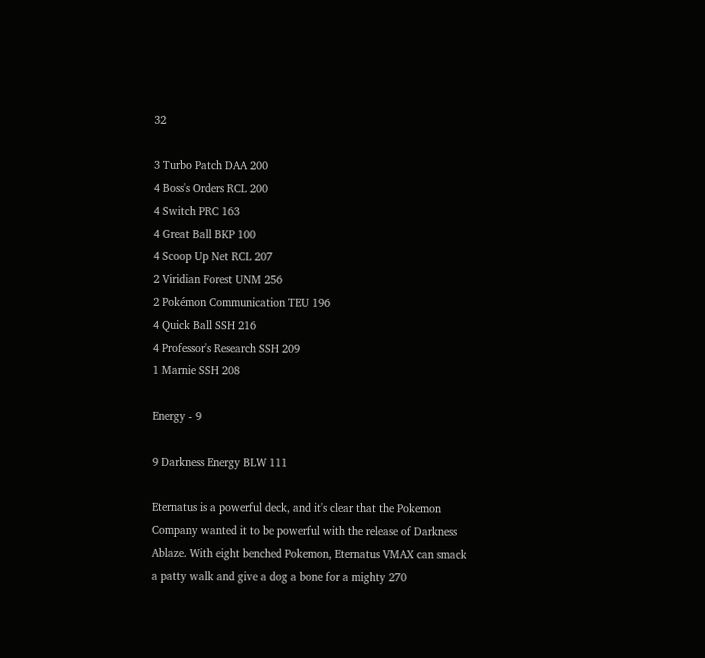32

3 Turbo Patch DAA 200
4 Boss's Orders RCL 200
4 Switch PRC 163
4 Great Ball BKP 100
4 Scoop Up Net RCL 207
2 Viridian Forest UNM 256
2 Pokémon Communication TEU 196
4 Quick Ball SSH 216
4 Professor's Research SSH 209
1 Marnie SSH 208

Energy - 9

9 Darkness Energy BLW 111

Eternatus is a powerful deck, and it's clear that the Pokemon Company wanted it to be powerful with the release of Darkness Ablaze. With eight benched Pokemon, Eternatus VMAX can smack a patty walk and give a dog a bone for a mighty 270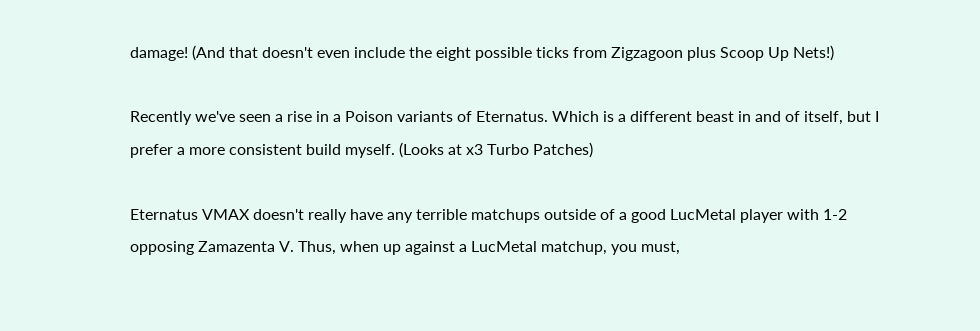damage! (And that doesn't even include the eight possible ticks from Zigzagoon plus Scoop Up Nets!)

Recently we've seen a rise in a Poison variants of Eternatus. Which is a different beast in and of itself, but I prefer a more consistent build myself. (Looks at x3 Turbo Patches)

Eternatus VMAX doesn't really have any terrible matchups outside of a good LucMetal player with 1-2 opposing Zamazenta V. Thus, when up against a LucMetal matchup, you must,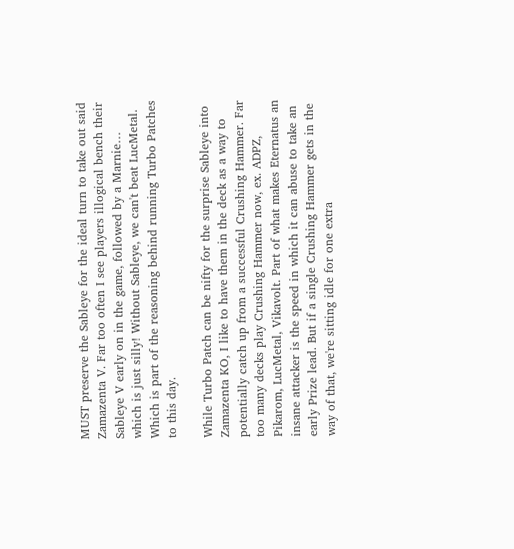MUST preserve the Sableye for the ideal turn to take out said Zamazenta V. Far too often I see players illogical bench their Sableye V early on in the game, followed by a Marnie… which is just silly! Without Sableye, we can't beat LucMetal. Which is part of the reasoning behind running Turbo Patches to this day.

While Turbo Patch can be nifty for the surprise Sableye into Zamazenta KO, I like to have them in the deck as a way to potentially catch up from a successful Crushing Hammer. Far too many decks play Crushing Hammer now, ex. ADPZ, Pikarom, LucMetal, Vikavolt. Part of what makes Eternatus an insane attacker is the speed in which it can abuse to take an early Prize lead. But if a single Crushing Hammer gets in the way of that, we're sitting idle for one extra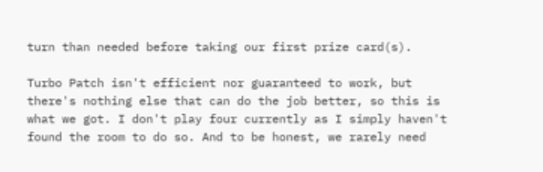turn than needed before taking our first prize card(s).

Turbo Patch isn't efficient nor guaranteed to work, but there's nothing else that can do the job better, so this is what we got. I don't play four currently as I simply haven't found the room to do so. And to be honest, we rarely need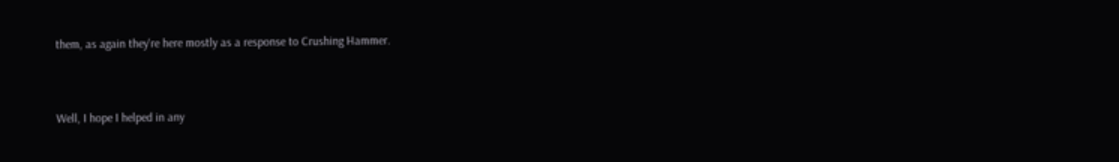them, as again they're here mostly as a response to Crushing Hammer.


Well, I hope I helped in any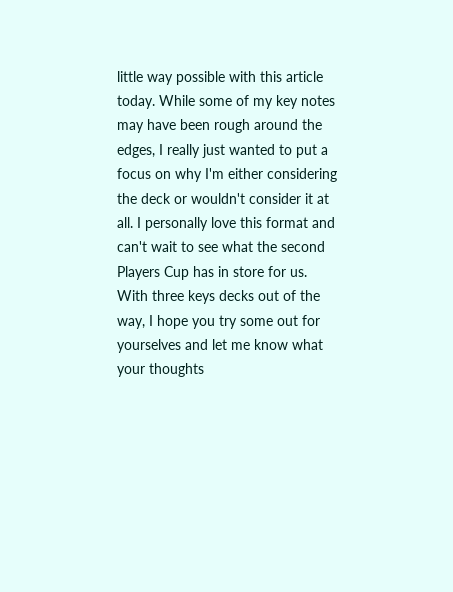little way possible with this article today. While some of my key notes may have been rough around the edges, I really just wanted to put a focus on why I'm either considering the deck or wouldn't consider it at all. I personally love this format and can't wait to see what the second Players Cup has in store for us. With three keys decks out of the way, I hope you try some out for yourselves and let me know what your thoughts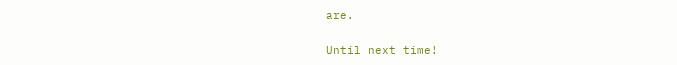are.

Until next time!